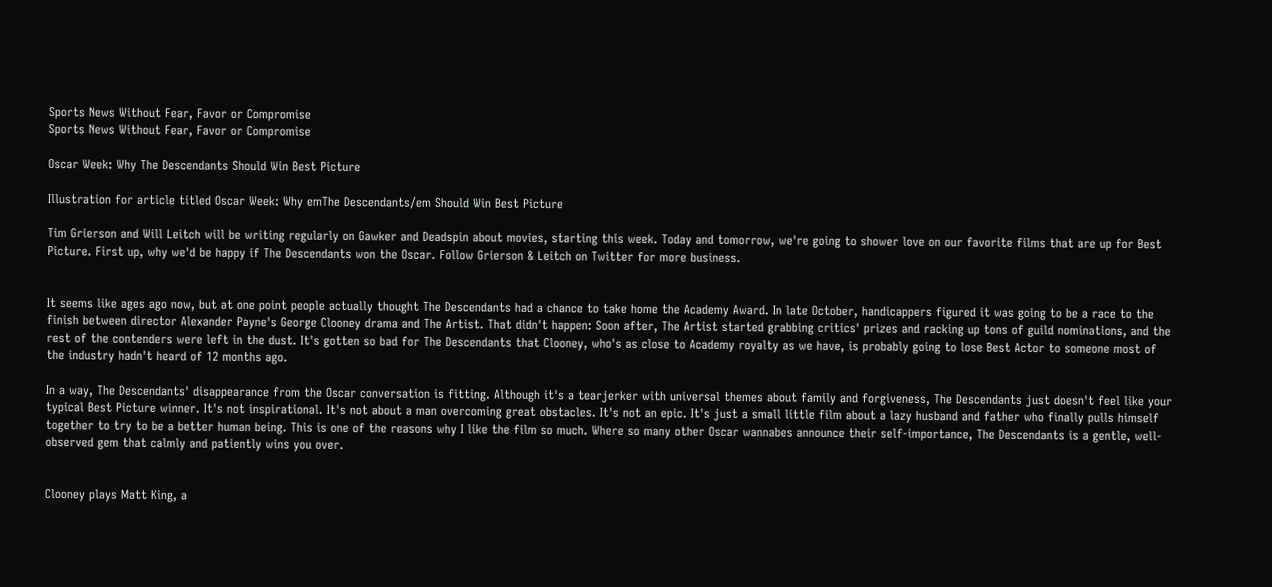Sports News Without Fear, Favor or Compromise
Sports News Without Fear, Favor or Compromise

Oscar Week: Why The Descendants Should Win Best Picture

Illustration for article titled Oscar Week: Why emThe Descendants/em Should Win Best Picture

Tim Grierson and Will Leitch will be writing regularly on Gawker and Deadspin about movies, starting this week. Today and tomorrow, we're going to shower love on our favorite films that are up for Best Picture. First up, why we'd be happy if The Descendants won the Oscar. Follow Grierson & Leitch on Twitter for more business.


It seems like ages ago now, but at one point people actually thought The Descendants had a chance to take home the Academy Award. In late October, handicappers figured it was going to be a race to the finish between director Alexander Payne's George Clooney drama and The Artist. That didn't happen: Soon after, The Artist started grabbing critics' prizes and racking up tons of guild nominations, and the rest of the contenders were left in the dust. It's gotten so bad for The Descendants that Clooney, who's as close to Academy royalty as we have, is probably going to lose Best Actor to someone most of the industry hadn't heard of 12 months ago.

In a way, The Descendants' disappearance from the Oscar conversation is fitting. Although it's a tearjerker with universal themes about family and forgiveness, The Descendants just doesn't feel like your typical Best Picture winner. It's not inspirational. It's not about a man overcoming great obstacles. It's not an epic. It's just a small little film about a lazy husband and father who finally pulls himself together to try to be a better human being. This is one of the reasons why I like the film so much. Where so many other Oscar wannabes announce their self-importance, The Descendants is a gentle, well-observed gem that calmly and patiently wins you over.


Clooney plays Matt King, a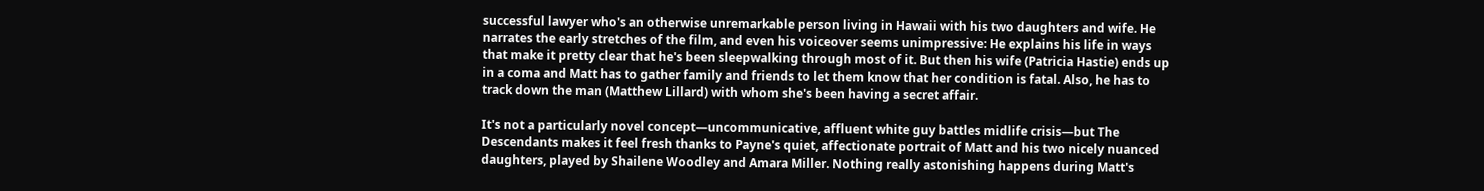successful lawyer who's an otherwise unremarkable person living in Hawaii with his two daughters and wife. He narrates the early stretches of the film, and even his voiceover seems unimpressive: He explains his life in ways that make it pretty clear that he's been sleepwalking through most of it. But then his wife (Patricia Hastie) ends up in a coma and Matt has to gather family and friends to let them know that her condition is fatal. Also, he has to track down the man (Matthew Lillard) with whom she's been having a secret affair.

It's not a particularly novel concept—uncommunicative, affluent white guy battles midlife crisis—but The Descendants makes it feel fresh thanks to Payne's quiet, affectionate portrait of Matt and his two nicely nuanced daughters, played by Shailene Woodley and Amara Miller. Nothing really astonishing happens during Matt's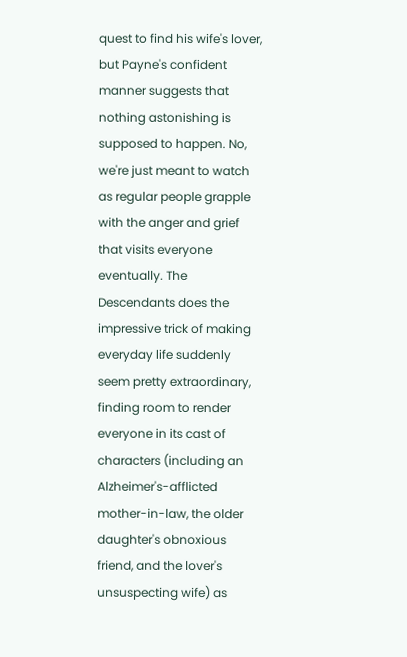quest to find his wife's lover, but Payne's confident manner suggests that nothing astonishing is supposed to happen. No, we're just meant to watch as regular people grapple with the anger and grief that visits everyone eventually. The Descendants does the impressive trick of making everyday life suddenly seem pretty extraordinary, finding room to render everyone in its cast of characters (including an Alzheimer's-afflicted mother-in-law, the older daughter's obnoxious friend, and the lover's unsuspecting wife) as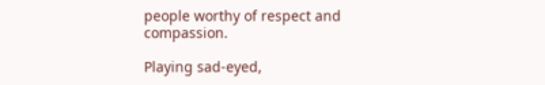people worthy of respect and compassion.

Playing sad-eyed,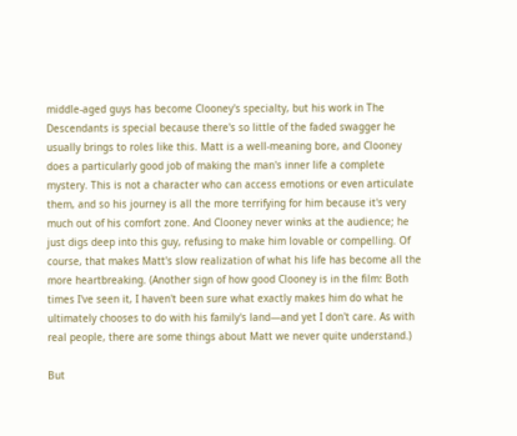middle-aged guys has become Clooney's specialty, but his work in The Descendants is special because there's so little of the faded swagger he usually brings to roles like this. Matt is a well-meaning bore, and Clooney does a particularly good job of making the man's inner life a complete mystery. This is not a character who can access emotions or even articulate them, and so his journey is all the more terrifying for him because it's very much out of his comfort zone. And Clooney never winks at the audience; he just digs deep into this guy, refusing to make him lovable or compelling. Of course, that makes Matt's slow realization of what his life has become all the more heartbreaking. (Another sign of how good Clooney is in the film: Both times I've seen it, I haven't been sure what exactly makes him do what he ultimately chooses to do with his family's land—and yet I don't care. As with real people, there are some things about Matt we never quite understand.)

But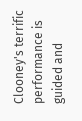Clooney's terrific performance is guided and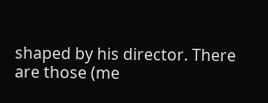shaped by his director. There are those (me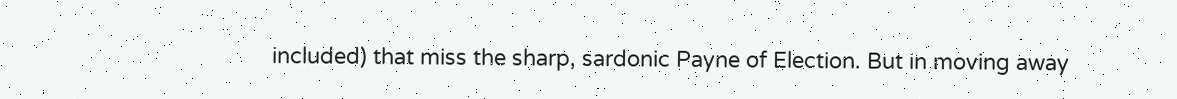included) that miss the sharp, sardonic Payne of Election. But in moving away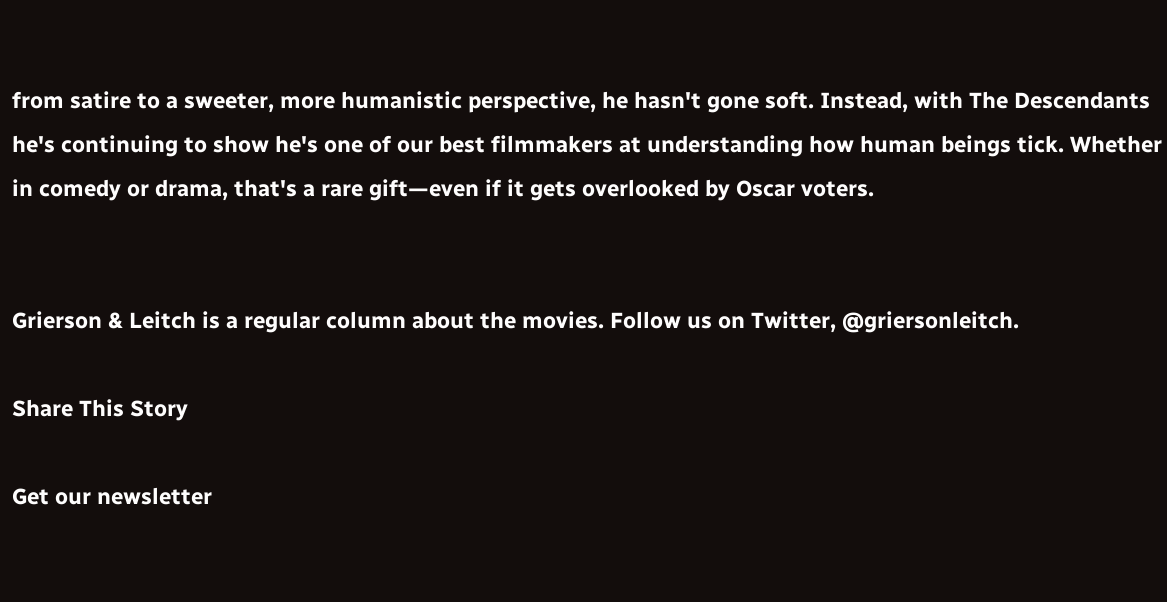from satire to a sweeter, more humanistic perspective, he hasn't gone soft. Instead, with The Descendants he's continuing to show he's one of our best filmmakers at understanding how human beings tick. Whether in comedy or drama, that's a rare gift—even if it gets overlooked by Oscar voters.


Grierson & Leitch is a regular column about the movies. Follow us on Twitter, @griersonleitch.

Share This Story

Get our newsletter